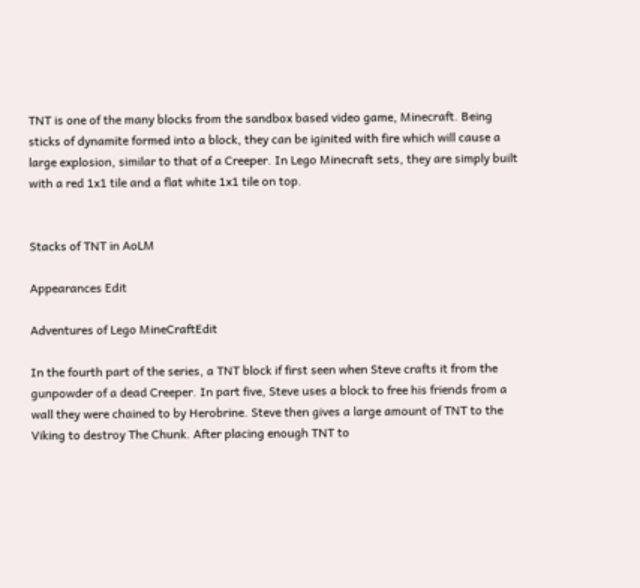TNT is one of the many blocks from the sandbox based video game, Minecraft. Being sticks of dynamite formed into a block, they can be iginited with fire which will cause a large explosion, similar to that of a Creeper. In Lego Minecraft sets, they are simply built with a red 1x1 tile and a flat white 1x1 tile on top.


Stacks of TNT in AoLM

Appearances Edit

Adventures of Lego MineCraftEdit

In the fourth part of the series, a TNT block if first seen when Steve crafts it from the gunpowder of a dead Creeper. In part five, Steve uses a block to free his friends from a wall they were chained to by Herobrine. Steve then gives a large amount of TNT to the Viking to destroy The Chunk. After placing enough TNT to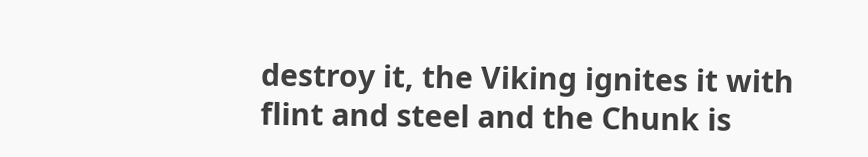destroy it, the Viking ignites it with flint and steel and the Chunk is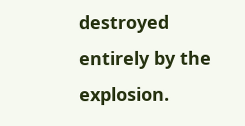destroyed entirely by the explosion.